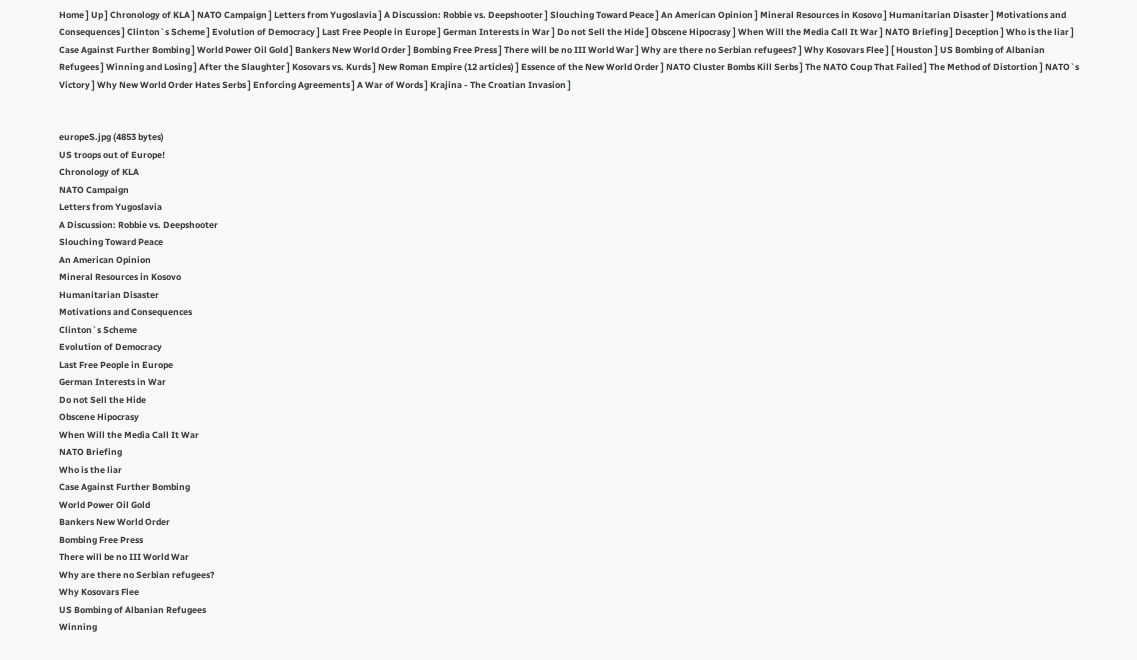Home ] Up ] Chronology of KLA ] NATO Campaign ] Letters from Yugoslavia ] A Discussion: Robbie vs. Deepshooter ] Slouching Toward Peace ] An American Opinion ] Mineral Resources in Kosovo ] Humanitarian Disaster ] Motivations and Consequences ] Clinton`s Scheme ] Evolution of Democracy ] Last Free People in Europe ] German Interests in War ] Do not Sell the Hide ] Obscene Hipocrasy ] When Will the Media Call It War ] NATO Briefing ] Deception ] Who is the liar ] Case Against Further Bombing ] World Power Oil Gold ] Bankers New World Order ] Bombing Free Press ] There will be no III World War ] Why are there no Serbian refugees? ] Why Kosovars Flee ] [ Houston ] US Bombing of Albanian Refugees ] Winning and Losing ] After the Slaughter ] Kosovars vs. Kurds ] New Roman Empire (12 articles) ] Essence of the New World Order ] NATO Cluster Bombs Kill Serbs ] The NATO Coup That Failed ] The Method of Distortion ] NATO`s Victory ] Why New World Order Hates Serbs ] Enforcing Agreements ] A War of Words ] Krajina - The Croatian Invasion ]


europeS.jpg (4853 bytes)
US troops out of Europe!
Chronology of KLA
NATO Campaign
Letters from Yugoslavia
A Discussion: Robbie vs. Deepshooter
Slouching Toward Peace
An American Opinion
Mineral Resources in Kosovo
Humanitarian Disaster
Motivations and Consequences
Clinton`s Scheme
Evolution of Democracy
Last Free People in Europe
German Interests in War
Do not Sell the Hide
Obscene Hipocrasy
When Will the Media Call It War
NATO Briefing
Who is the liar
Case Against Further Bombing
World Power Oil Gold
Bankers New World Order
Bombing Free Press
There will be no III World War
Why are there no Serbian refugees?
Why Kosovars Flee
US Bombing of Albanian Refugees
Winning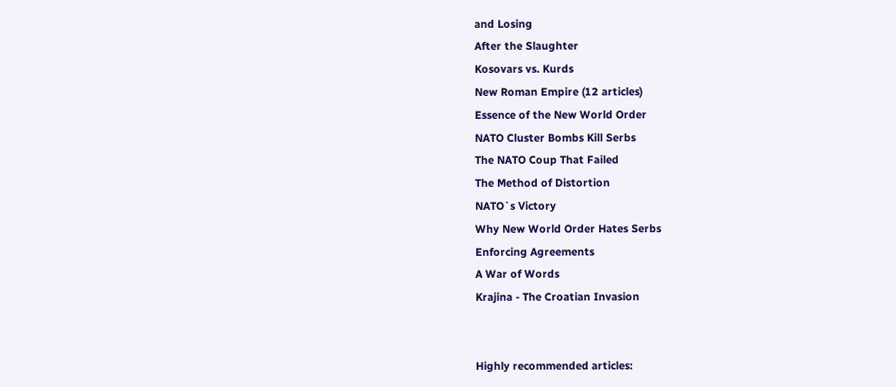and Losing
After the Slaughter
Kosovars vs. Kurds
New Roman Empire (12 articles)
Essence of the New World Order
NATO Cluster Bombs Kill Serbs
The NATO Coup That Failed
The Method of Distortion
NATO`s Victory
Why New World Order Hates Serbs
Enforcing Agreements
A War of Words
Krajina - The Croatian Invasion


Highly recommended articles: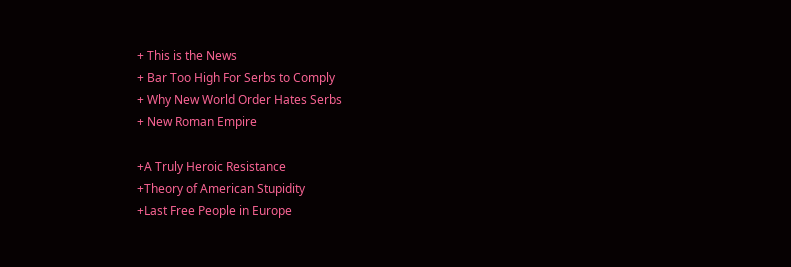+ This is the News
+ Bar Too High For Serbs to Comply
+ Why New World Order Hates Serbs
+ New Roman Empire

+A Truly Heroic Resistance
+Theory of American Stupidity
+Last Free People in Europe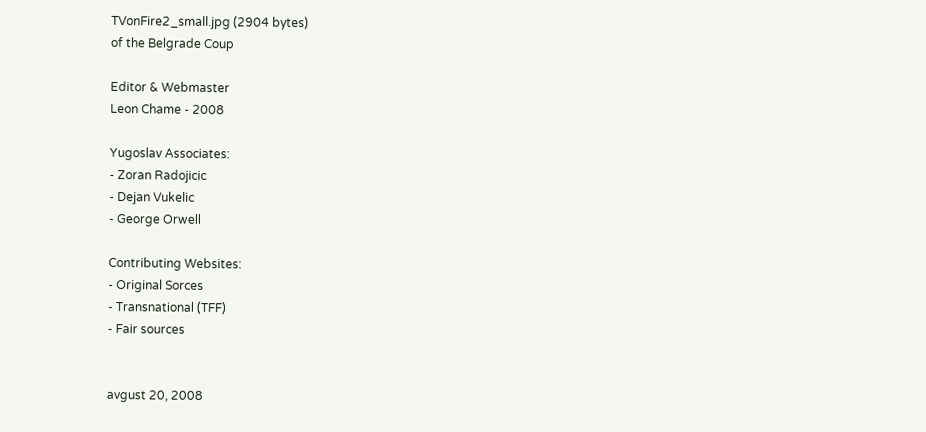TVonFire2_small.jpg (2904 bytes)
of the Belgrade Coup

Editor & Webmaster
Leon Chame - 2008

Yugoslav Associates:
- Zoran Radojicic
- Dejan Vukelic
- George Orwell

Contributing Websites:
- Original Sorces
- Transnational (TFF)
- Fair sources


avgust 20, 2008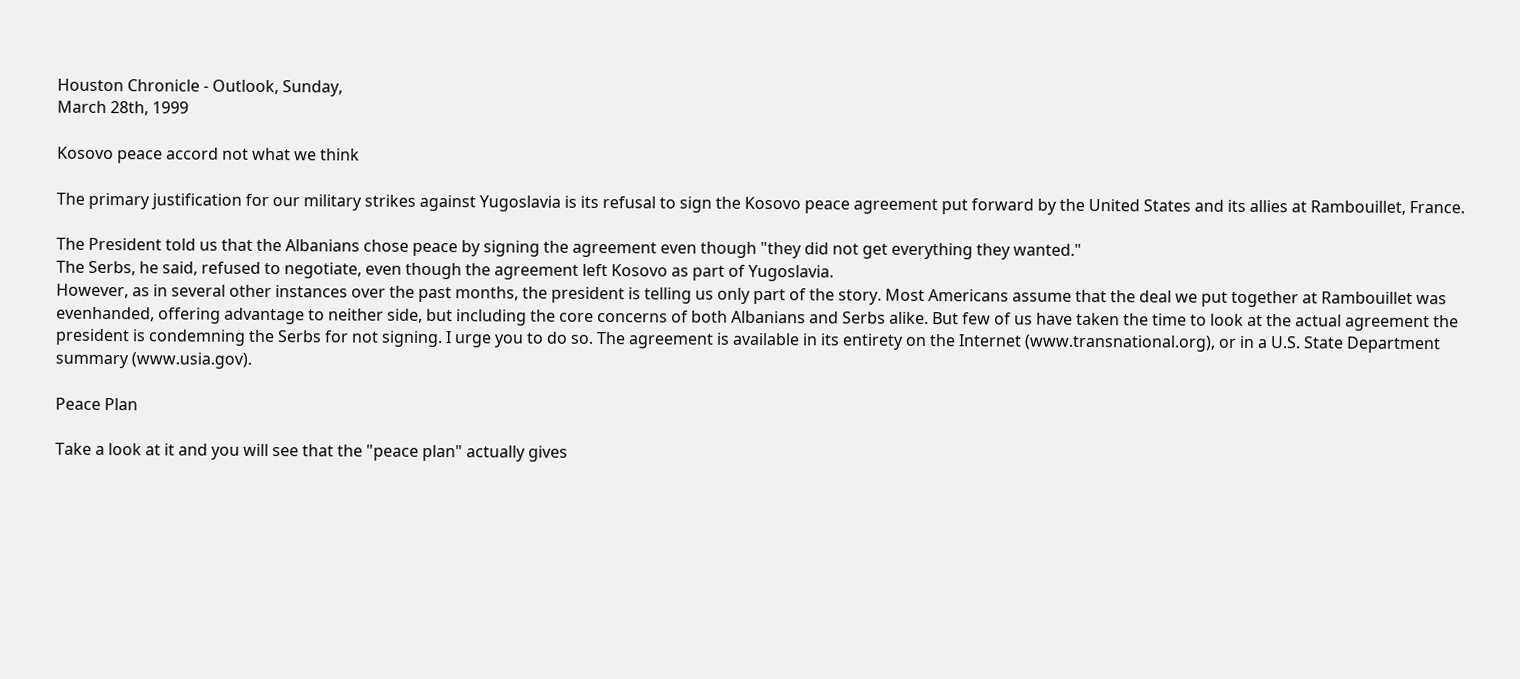Houston Chronicle - Outlook, Sunday,
March 28th, 1999

Kosovo peace accord not what we think

The primary justification for our military strikes against Yugoslavia is its refusal to sign the Kosovo peace agreement put forward by the United States and its allies at Rambouillet, France.

The President told us that the Albanians chose peace by signing the agreement even though "they did not get everything they wanted."
The Serbs, he said, refused to negotiate, even though the agreement left Kosovo as part of Yugoslavia.
However, as in several other instances over the past months, the president is telling us only part of the story. Most Americans assume that the deal we put together at Rambouillet was evenhanded, offering advantage to neither side, but including the core concerns of both Albanians and Serbs alike. But few of us have taken the time to look at the actual agreement the president is condemning the Serbs for not signing. I urge you to do so. The agreement is available in its entirety on the Internet (www.transnational.org), or in a U.S. State Department summary (www.usia.gov).

Peace Plan

Take a look at it and you will see that the "peace plan" actually gives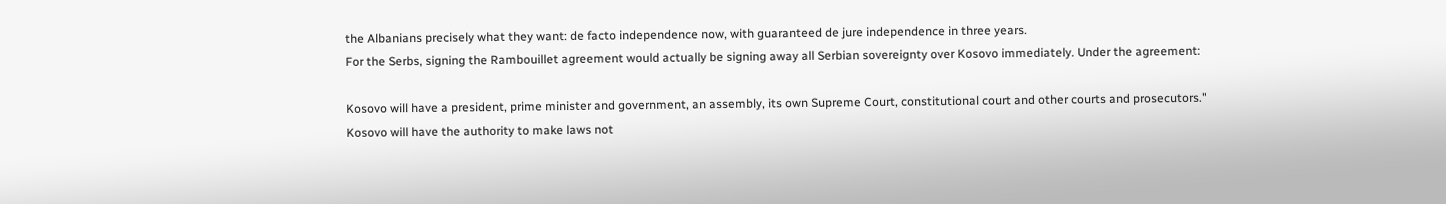the Albanians precisely what they want: de facto independence now, with guaranteed de jure independence in three years.
For the Serbs, signing the Rambouillet agreement would actually be signing away all Serbian sovereignty over Kosovo immediately. Under the agreement:

Kosovo will have a president, prime minister and government, an assembly, its own Supreme Court, constitutional court and other courts and prosecutors."
Kosovo will have the authority to make laws not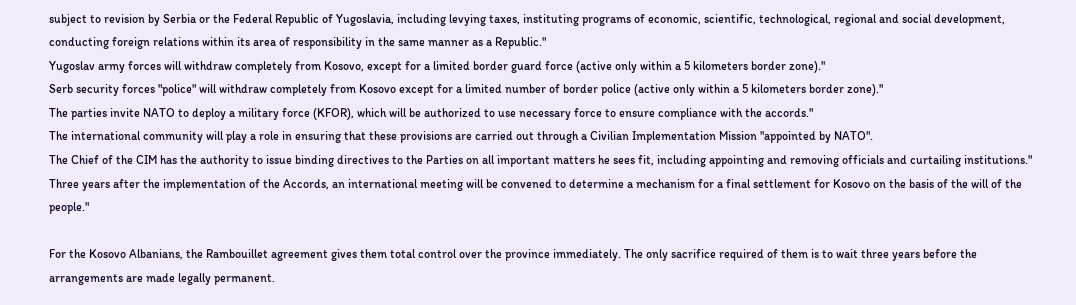subject to revision by Serbia or the Federal Republic of Yugoslavia, including levying taxes, instituting programs of economic, scientific, technological, regional and social development, conducting foreign relations within its area of responsibility in the same manner as a Republic."
Yugoslav army forces will withdraw completely from Kosovo, except for a limited border guard force (active only within a 5 kilometers border zone)."
Serb security forces "police" will withdraw completely from Kosovo except for a limited number of border police (active only within a 5 kilometers border zone)."
The parties invite NATO to deploy a military force (KFOR), which will be authorized to use necessary force to ensure compliance with the accords."
The international community will play a role in ensuring that these provisions are carried out through a Civilian Implementation Mission "appointed by NATO".
The Chief of the CIM has the authority to issue binding directives to the Parties on all important matters he sees fit, including appointing and removing officials and curtailing institutions."
Three years after the implementation of the Accords, an international meeting will be convened to determine a mechanism for a final settlement for Kosovo on the basis of the will of the people."

For the Kosovo Albanians, the Rambouillet agreement gives them total control over the province immediately. The only sacrifice required of them is to wait three years before the arrangements are made legally permanent.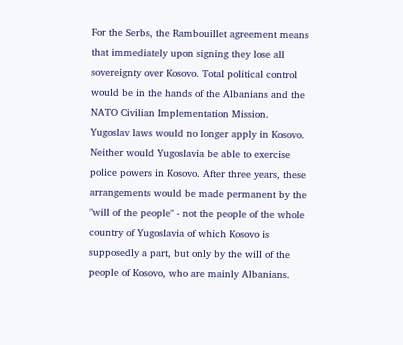For the Serbs, the Rambouillet agreement means that immediately upon signing they lose all sovereignty over Kosovo. Total political control would be in the hands of the Albanians and the NATO Civilian Implementation Mission. Yugoslav laws would no longer apply in Kosovo. Neither would Yugoslavia be able to exercise police powers in Kosovo. After three years, these arrangements would be made permanent by the "will of the people" - not the people of the whole country of Yugoslavia of which Kosovo is supposedly a part, but only by the will of the people of Kosovo, who are mainly Albanians.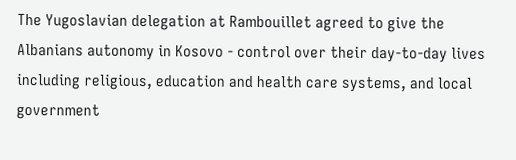The Yugoslavian delegation at Rambouillet agreed to give the Albanians autonomy in Kosovo - control over their day-to-day lives including religious, education and health care systems, and local government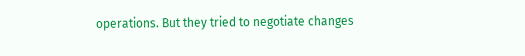operations. But they tried to negotiate changes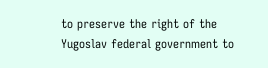to preserve the right of the Yugoslav federal government to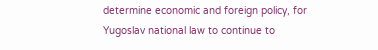determine economic and foreign policy, for Yugoslav national law to continue to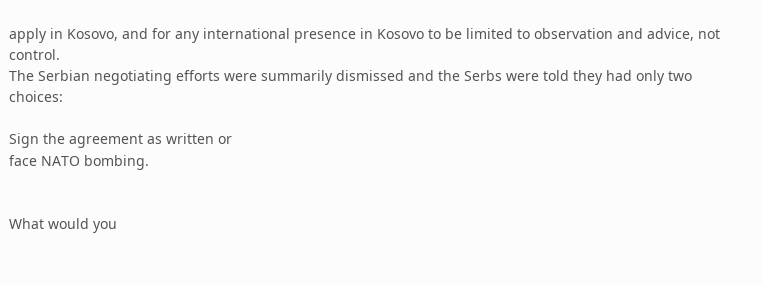apply in Kosovo, and for any international presence in Kosovo to be limited to observation and advice, not control.
The Serbian negotiating efforts were summarily dismissed and the Serbs were told they had only two choices:

Sign the agreement as written or
face NATO bombing.


What would you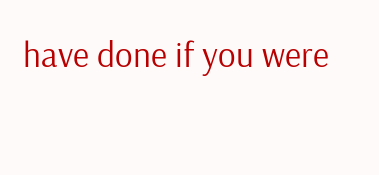have done if you were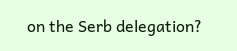on the Serb delegation?